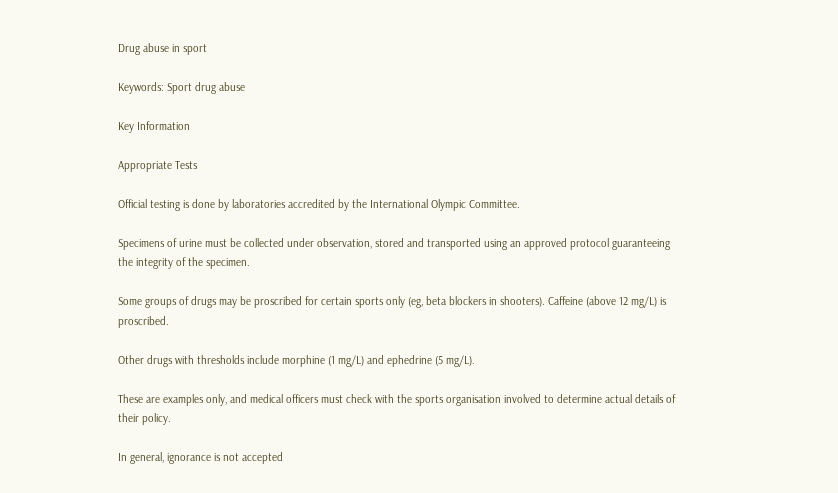Drug abuse in sport

Keywords: Sport drug abuse

Key Information

Appropriate Tests

Official testing is done by laboratories accredited by the International Olympic Committee.

Specimens of urine must be collected under observation, stored and transported using an approved protocol guaranteeing the integrity of the specimen.

Some groups of drugs may be proscribed for certain sports only (eg, beta blockers in shooters). Caffeine (above 12 mg/L) is proscribed.

Other drugs with thresholds include morphine (1 mg/L) and ephedrine (5 mg/L).

These are examples only, and medical officers must check with the sports organisation involved to determine actual details of their policy.

In general, ignorance is not accepted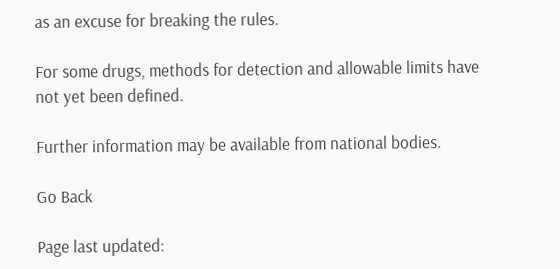as an excuse for breaking the rules.

For some drugs, methods for detection and allowable limits have not yet been defined.

Further information may be available from national bodies.

Go Back

Page last updated: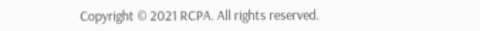Copyright © 2021 RCPA. All rights reserved.